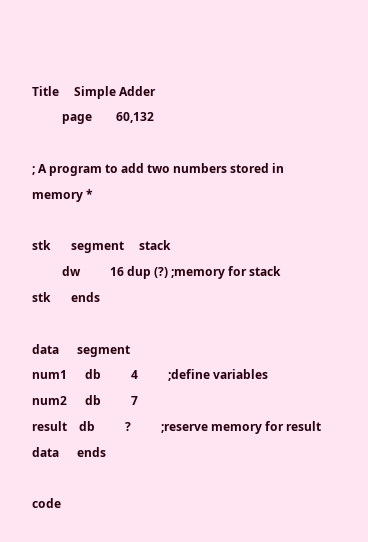Title     Simple Adder
          page        60,132

; A program to add two numbers stored in memory *

stk       segment     stack
          dw          16 dup (?) ;memory for stack
stk       ends

data      segment
num1      db          4          ;define variables
num2      db          7
result    db          ?          ;reserve memory for result
data      ends

code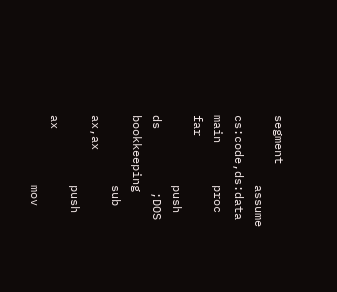segment
          assume      cs:code,ds:data
main      proc        far
          push        ds         ;DOS bookkeeping
          sub         ax,ax
          push        ax
          mov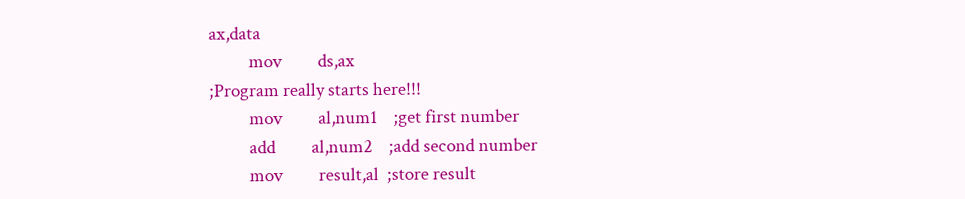ax,data
          mov         ds,ax
;Program really starts here!!!
          mov         al,num1    ;get first number
          add         al,num2    ;add second number
          mov         result,al  ;store result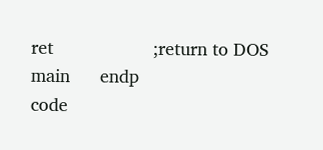ret                    ;return to DOS
main      endp
code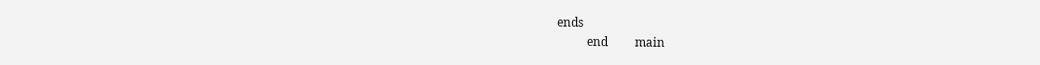ends
          end         main